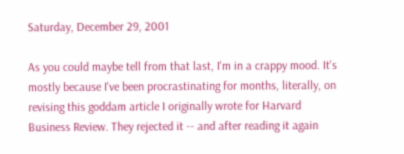Saturday, December 29, 2001

As you could maybe tell from that last, I'm in a crappy mood. It's mostly because I've been procrastinating for months, literally, on revising this goddam article I originally wrote for Harvard Business Review. They rejected it -- and after reading it again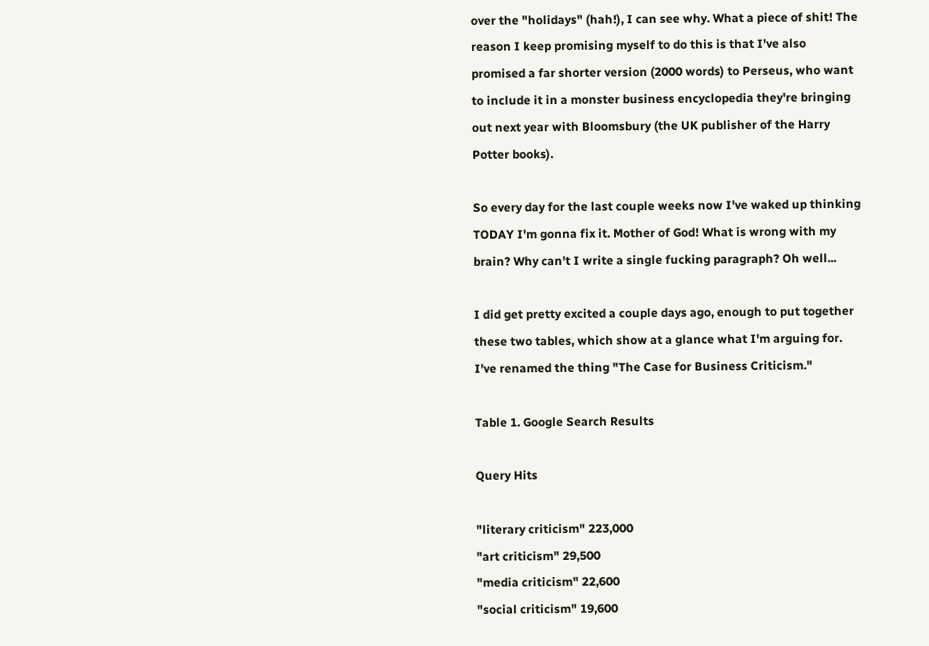over the "holidays" (hah!), I can see why. What a piece of shit! The reason I keep promising myself to do this is that I've also promised a far shorter version (2000 words) to Perseus, who want to include it in a monster business encyclopedia they're bringing out next year with Bloomsbury (the UK publisher of the Harry Potter books).

So every day for the last couple weeks now I've waked up thinking TODAY I'm gonna fix it. Mother of God! What is wrong with my brain? Why can't I write a single fucking paragraph? Oh well...

I did get pretty excited a couple days ago, enough to put together these two tables, which show at a glance what I'm arguing for. I've renamed the thing "The Case for Business Criticism."

Table 1. Google Search Results

Query Hits

"literary criticism" 223,000
"art criticism" 29,500
"media criticism" 22,600
"social criticism" 19,600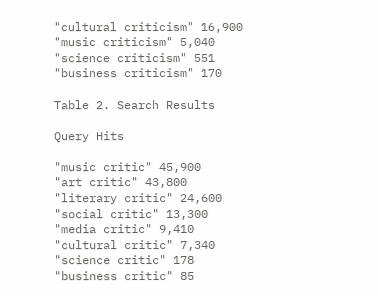"cultural criticism" 16,900
"music criticism" 5,040
"science criticism" 551
"business criticism" 170

Table 2. Search Results

Query Hits

"music critic" 45,900
"art critic" 43,800
"literary critic" 24,600
"social critic" 13,300
"media critic" 9,410
"cultural critic" 7,340
"science critic" 178
"business critic" 85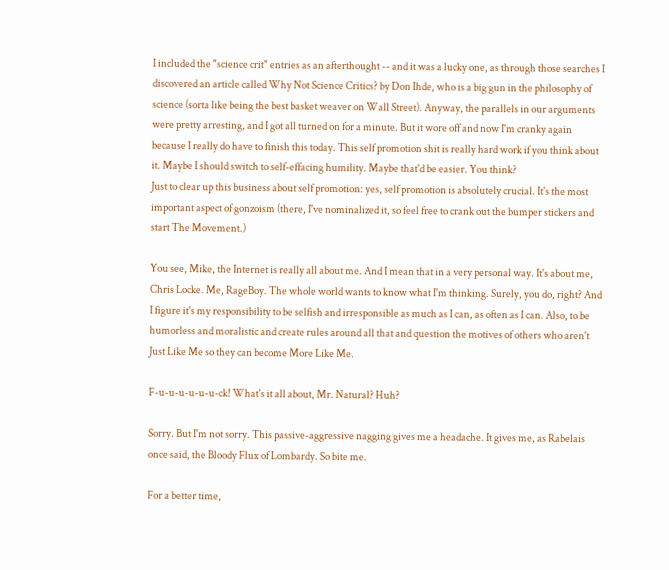I included the "science crit" entries as an afterthought -- and it was a lucky one, as through those searches I discovered an article called Why Not Science Critics? by Don Ihde, who is a big gun in the philosophy of science (sorta like being the best basket weaver on Wall Street). Anyway, the parallels in our arguments were pretty arresting, and I got all turned on for a minute. But it wore off and now I'm cranky again because I really do have to finish this today. This self promotion shit is really hard work if you think about it. Maybe I should switch to self-effacing humility. Maybe that'd be easier. You think?
Just to clear up this business about self promotion: yes, self promotion is absolutely crucial. It's the most important aspect of gonzoism (there, I've nominalized it, so feel free to crank out the bumper stickers and start The Movement.)

You see, Mike, the Internet is really all about me. And I mean that in a very personal way. It's about me, Chris Locke. Me, RageBoy. The whole world wants to know what I'm thinking. Surely, you do, right? And I figure it's my responsibility to be selfish and irresponsible as much as I can, as often as I can. Also, to be humorless and moralistic and create rules around all that and question the motives of others who aren't Just Like Me so they can become More Like Me.

F-u-u-u-u-u-u-ck! What's it all about, Mr. Natural? Huh?

Sorry. But I'm not sorry. This passive-aggressive nagging gives me a headache. It gives me, as Rabelais once said, the Bloody Flux of Lombardy. So bite me.

For a better time,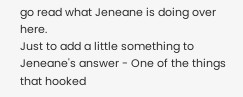go read what Jeneane is doing over here.
Just to add a little something to Jeneane's answer - One of the things that hooked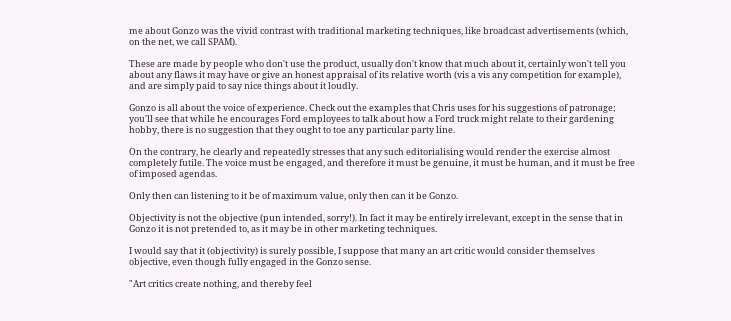me about Gonzo was the vivid contrast with traditional marketing techniques, like broadcast advertisements (which, on the net, we call SPAM).

These are made by people who don't use the product, usually don't know that much about it, certainly won't tell you about any flaws it may have or give an honest appraisal of its relative worth (vis a vis any competition for example), and are simply paid to say nice things about it loudly.

Gonzo is all about the voice of experience. Check out the examples that Chris uses for his suggestions of patronage; you'll see that while he encourages Ford employees to talk about how a Ford truck might relate to their gardening hobby, there is no suggestion that they ought to toe any particular party line.

On the contrary, he clearly and repeatedly stresses that any such editorialising would render the exercise almost completely futile. The voice must be engaged, and therefore it must be genuine, it must be human, and it must be free of imposed agendas.

Only then can listening to it be of maximum value, only then can it be Gonzo.

Objectivity is not the objective (pun intended, sorry!). In fact it may be entirely irrelevant, except in the sense that in Gonzo it is not pretended to, as it may be in other marketing techniques.

I would say that it (objectivity) is surely possible, I suppose that many an art critic would consider themselves objective, even though fully engaged in the Gonzo sense.

"Art critics create nothing, and thereby feel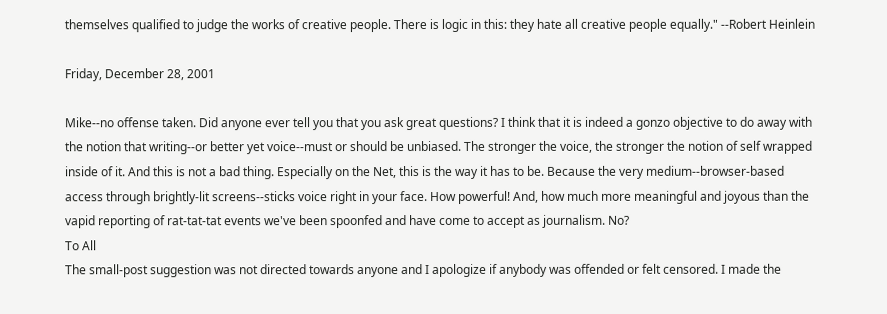themselves qualified to judge the works of creative people. There is logic in this: they hate all creative people equally." --Robert Heinlein

Friday, December 28, 2001

Mike--no offense taken. Did anyone ever tell you that you ask great questions? I think that it is indeed a gonzo objective to do away with the notion that writing--or better yet voice--must or should be unbiased. The stronger the voice, the stronger the notion of self wrapped inside of it. And this is not a bad thing. Especially on the Net, this is the way it has to be. Because the very medium--browser-based access through brightly-lit screens--sticks voice right in your face. How powerful! And, how much more meaningful and joyous than the vapid reporting of rat-tat-tat events we've been spoonfed and have come to accept as journalism. No?
To All
The small-post suggestion was not directed towards anyone and I apologize if anybody was offended or felt censored. I made the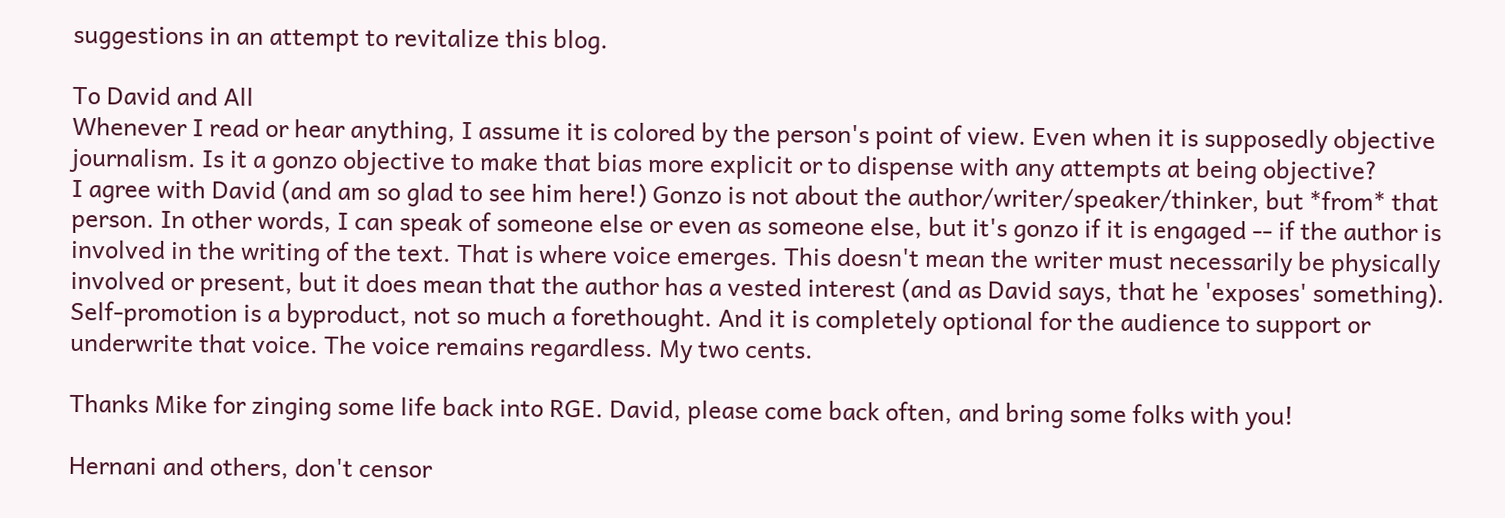suggestions in an attempt to revitalize this blog.

To David and All
Whenever I read or hear anything, I assume it is colored by the person's point of view. Even when it is supposedly objective journalism. Is it a gonzo objective to make that bias more explicit or to dispense with any attempts at being objective?
I agree with David (and am so glad to see him here!) Gonzo is not about the author/writer/speaker/thinker, but *from* that person. In other words, I can speak of someone else or even as someone else, but it's gonzo if it is engaged -- if the author is involved in the writing of the text. That is where voice emerges. This doesn't mean the writer must necessarily be physically involved or present, but it does mean that the author has a vested interest (and as David says, that he 'exposes' something). Self-promotion is a byproduct, not so much a forethought. And it is completely optional for the audience to support or underwrite that voice. The voice remains regardless. My two cents.

Thanks Mike for zinging some life back into RGE. David, please come back often, and bring some folks with you!

Hernani and others, don't censor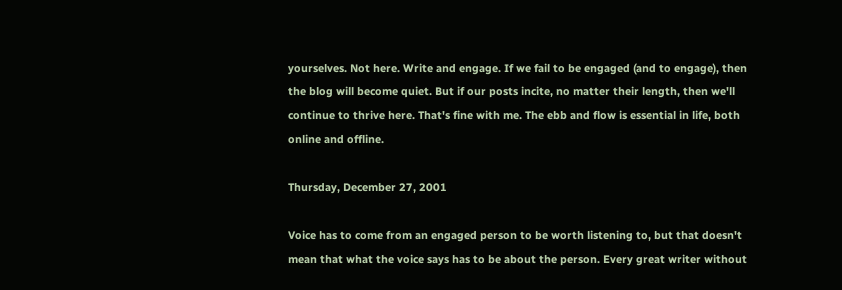yourselves. Not here. Write and engage. If we fail to be engaged (and to engage), then the blog will become quiet. But if our posts incite, no matter their length, then we'll continue to thrive here. That's fine with me. The ebb and flow is essential in life, both online and offline.

Thursday, December 27, 2001

Voice has to come from an engaged person to be worth listening to, but that doesn't mean that what the voice says has to be about the person. Every great writer without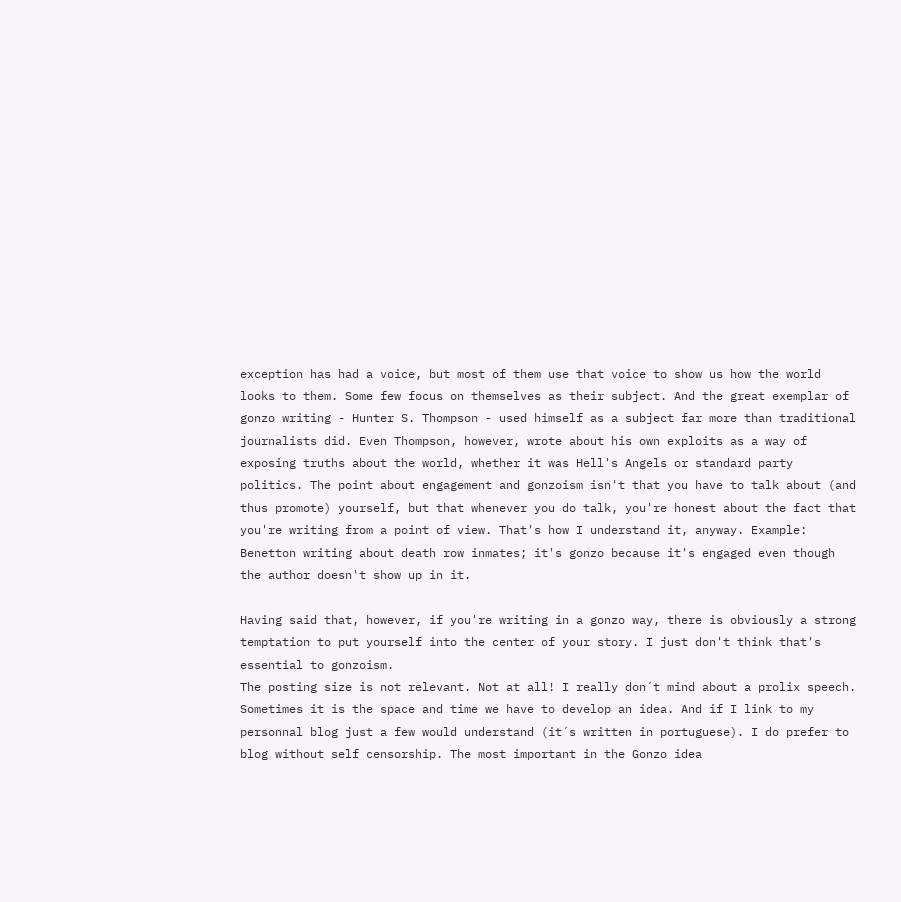exception has had a voice, but most of them use that voice to show us how the world looks to them. Some few focus on themselves as their subject. And the great exemplar of gonzo writing - Hunter S. Thompson - used himself as a subject far more than traditional journalists did. Even Thompson, however, wrote about his own exploits as a way of exposing truths about the world, whether it was Hell's Angels or standard party politics. The point about engagement and gonzoism isn't that you have to talk about (and thus promote) yourself, but that whenever you do talk, you're honest about the fact that you're writing from a point of view. That's how I understand it, anyway. Example: Benetton writing about death row inmates; it's gonzo because it's engaged even though the author doesn't show up in it.

Having said that, however, if you're writing in a gonzo way, there is obviously a strong temptation to put yourself into the center of your story. I just don't think that's essential to gonzoism.
The posting size is not relevant. Not at all! I really don´t mind about a prolix speech. Sometimes it is the space and time we have to develop an idea. And if I link to my personnal blog just a few would understand (it´s written in portuguese). I do prefer to blog without self censorship. The most important in the Gonzo idea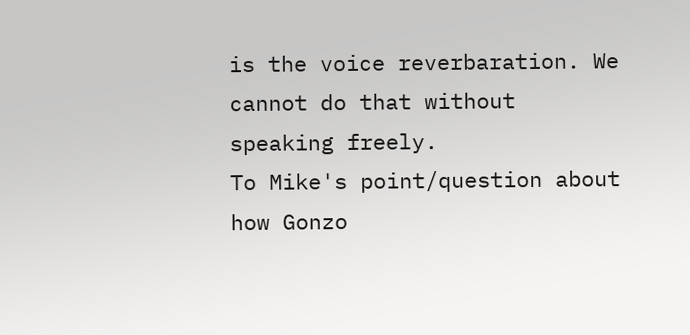is the voice reverbaration. We cannot do that without speaking freely.
To Mike's point/question about how Gonzo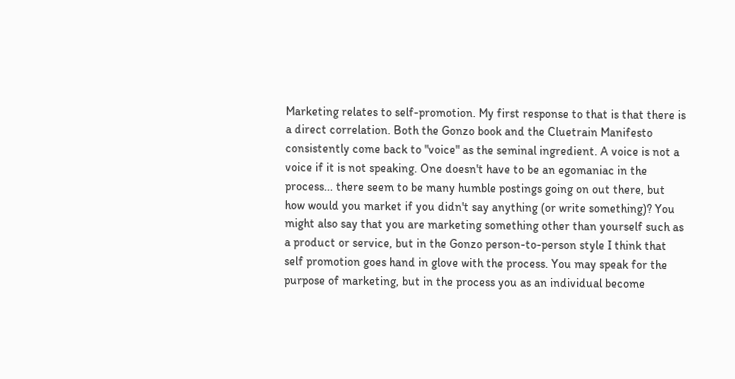Marketing relates to self-promotion. My first response to that is that there is a direct correlation. Both the Gonzo book and the Cluetrain Manifesto consistently come back to "voice" as the seminal ingredient. A voice is not a voice if it is not speaking. One doesn't have to be an egomaniac in the process... there seem to be many humble postings going on out there, but how would you market if you didn't say anything (or write something)? You might also say that you are marketing something other than yourself such as a product or service, but in the Gonzo person-to-person style I think that self promotion goes hand in glove with the process. You may speak for the purpose of marketing, but in the process you as an individual become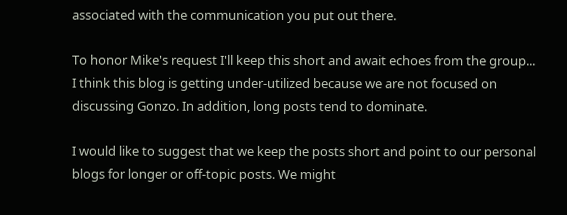associated with the communication you put out there.

To honor Mike's request I'll keep this short and await echoes from the group...
I think this blog is getting under-utilized because we are not focused on discussing Gonzo. In addition, long posts tend to dominate.

I would like to suggest that we keep the posts short and point to our personal blogs for longer or off-topic posts. We might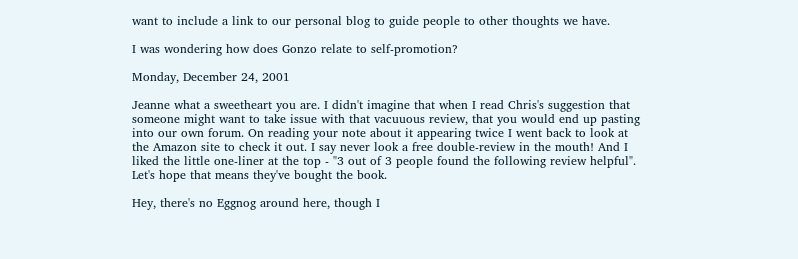want to include a link to our personal blog to guide people to other thoughts we have.

I was wondering how does Gonzo relate to self-promotion?

Monday, December 24, 2001

Jeanne what a sweetheart you are. I didn't imagine that when I read Chris's suggestion that someone might want to take issue with that vacuuous review, that you would end up pasting into our own forum. On reading your note about it appearing twice I went back to look at the Amazon site to check it out. I say never look a free double-review in the mouth! And I liked the little one-liner at the top - "3 out of 3 people found the following review helpful". Let's hope that means they've bought the book.

Hey, there's no Eggnog around here, though I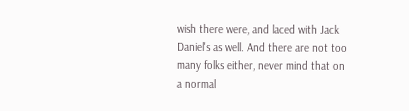wish there were, and laced with Jack Daniel's as well. And there are not too many folks either, never mind that on a normal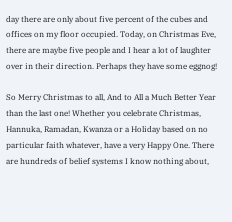day there are only about five percent of the cubes and offices on my floor occupied. Today, on Christmas Eve, there are maybe five people and I hear a lot of laughter over in their direction. Perhaps they have some eggnog!

So Merry Christmas to all, And to All a Much Better Year than the last one! Whether you celebrate Christmas, Hannuka, Ramadan, Kwanza or a Holiday based on no particular faith whatever, have a very Happy One. There are hundreds of belief systems I know nothing about,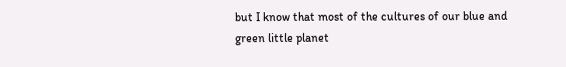but I know that most of the cultures of our blue and green little planet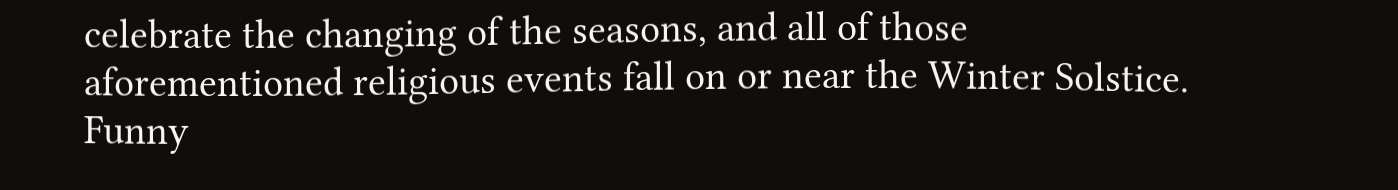celebrate the changing of the seasons, and all of those aforementioned religious events fall on or near the Winter Solstice. Funny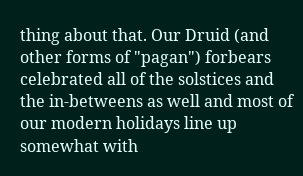thing about that. Our Druid (and other forms of "pagan") forbears celebrated all of the solstices and the in-betweens as well and most of our modern holidays line up somewhat with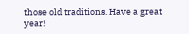those old traditions. Have a great year!